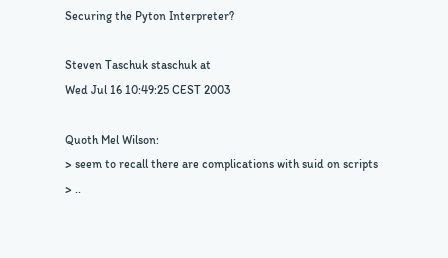Securing the Pyton Interpreter?

Steven Taschuk staschuk at
Wed Jul 16 10:49:25 CEST 2003

Quoth Mel Wilson:
> seem to recall there are complications with suid on scripts
> ..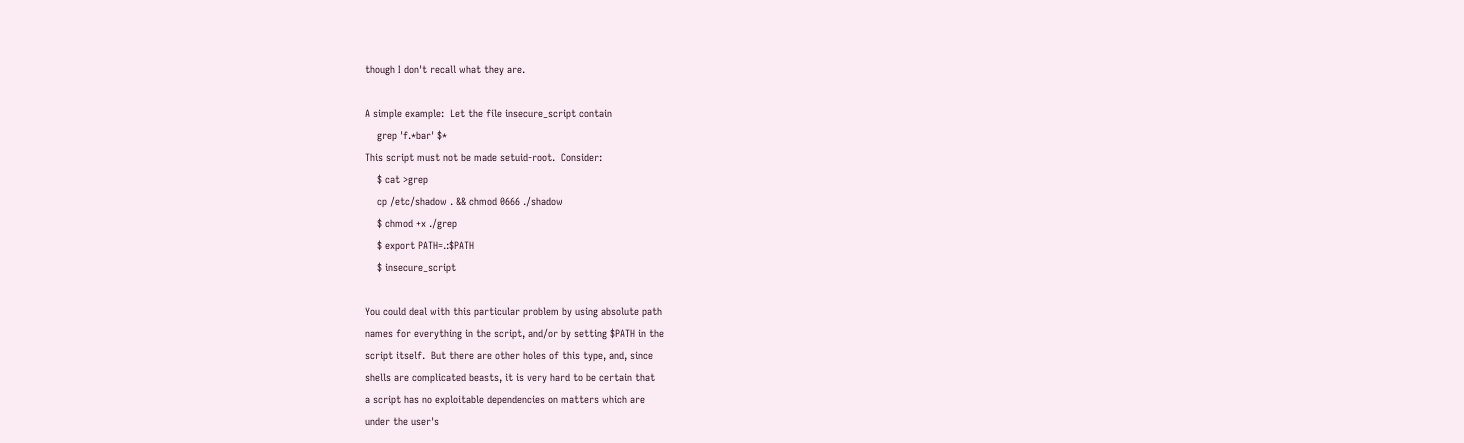though I don't recall what they are.

A simple example:  Let the file insecure_script contain
    grep 'f.*bar' $*
This script must not be made setuid-root.  Consider:
    $ cat >grep
    cp /etc/shadow . && chmod 0666 ./shadow
    $ chmod +x ./grep
    $ export PATH=.:$PATH
    $ insecure_script

You could deal with this particular problem by using absolute path
names for everything in the script, and/or by setting $PATH in the
script itself.  But there are other holes of this type, and, since
shells are complicated beasts, it is very hard to be certain that
a script has no exploitable dependencies on matters which are
under the user's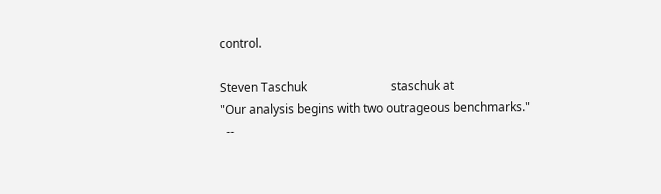control.

Steven Taschuk                            staschuk at
"Our analysis begins with two outrageous benchmarks."
  --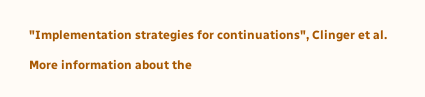"Implementation strategies for continuations", Clinger et al.

More information about the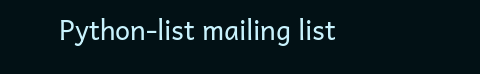Python-list mailing list